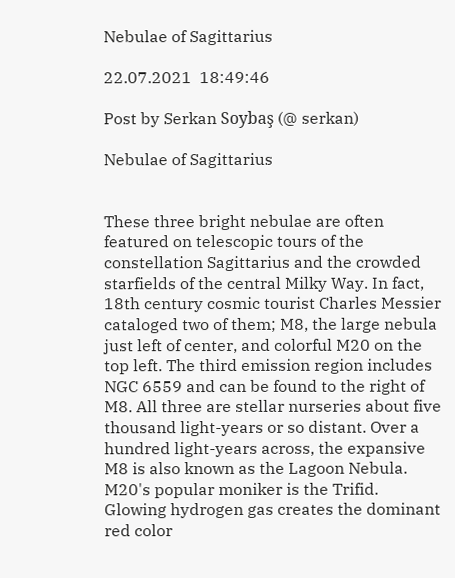Nebulae of Sagittarius

22.07.2021  18:49:46

Post by Serkan Soybaş (@ serkan)

Nebulae of Sagittarius


These three bright nebulae are often featured on telescopic tours of the constellation Sagittarius and the crowded starfields of the central Milky Way. In fact, 18th century cosmic tourist Charles Messier cataloged two of them; M8, the large nebula just left of center, and colorful M20 on the top left. The third emission region includes NGC 6559 and can be found to the right of M8. All three are stellar nurseries about five thousand light-years or so distant. Over a hundred light-years across, the expansive M8 is also known as the Lagoon Nebula. M20's popular moniker is the Trifid. Glowing hydrogen gas creates the dominant red color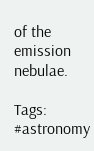of the emission nebulae.

Tags: #astronomy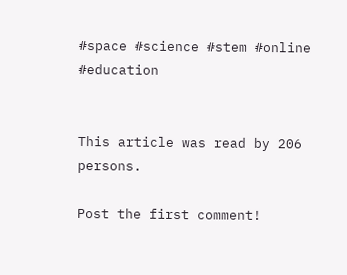#space #science #stem #online #education


This article was read by 206 persons.

Post the first comment!